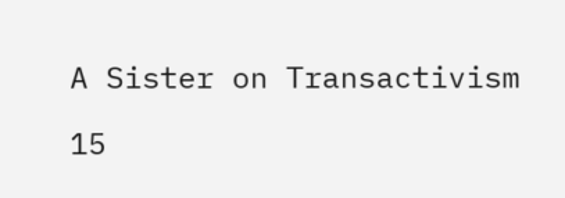A Sister on Transactivism

15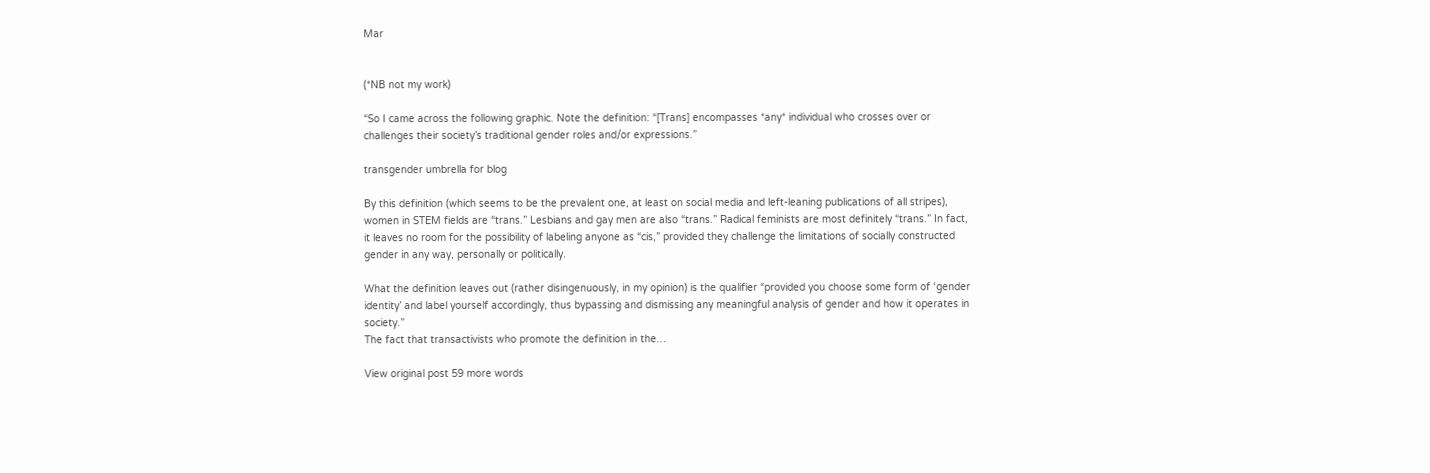Mar


(*NB not my work)

“So I came across the following graphic. Note the definition: “[Trans] encompasses *any* individual who crosses over or challenges their society’s traditional gender roles and/or expressions.”

transgender umbrella for blog

By this definition (which seems to be the prevalent one, at least on social media and left-leaning publications of all stripes), women in STEM fields are “trans.” Lesbians and gay men are also “trans.” Radical feminists are most definitely “trans.” In fact, it leaves no room for the possibility of labeling anyone as “cis,” provided they challenge the limitations of socially constructed gender in any way, personally or politically.

What the definition leaves out (rather disingenuously, in my opinion) is the qualifier “provided you choose some form of ‘gender identity’ and label yourself accordingly, thus bypassing and dismissing any meaningful analysis of gender and how it operates in society.”
The fact that transactivists who promote the definition in the…

View original post 59 more words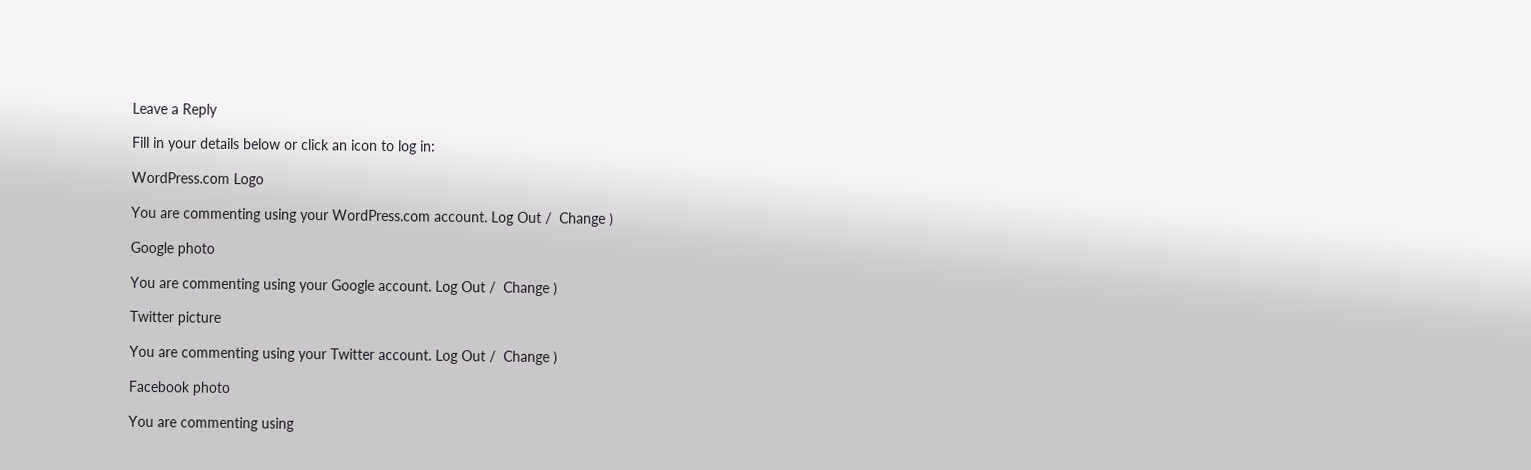Leave a Reply

Fill in your details below or click an icon to log in:

WordPress.com Logo

You are commenting using your WordPress.com account. Log Out /  Change )

Google photo

You are commenting using your Google account. Log Out /  Change )

Twitter picture

You are commenting using your Twitter account. Log Out /  Change )

Facebook photo

You are commenting using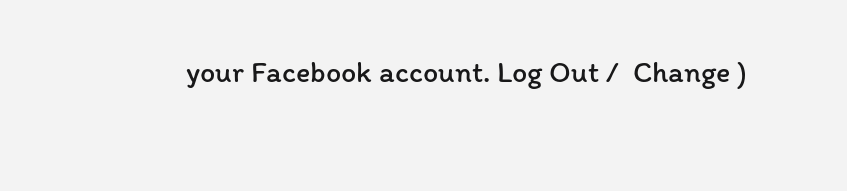your Facebook account. Log Out /  Change )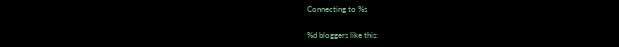Connecting to %s

%d bloggers like this: